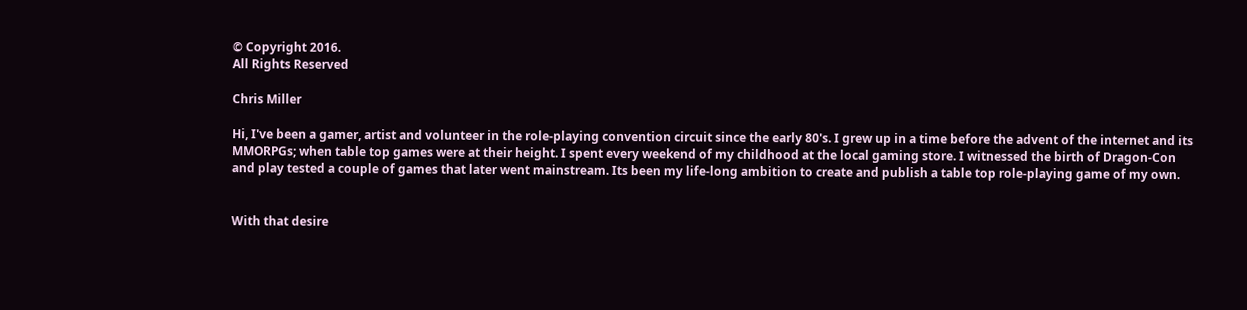© Copyright 2016.
All Rights Reserved

Chris Miller

Hi, I've been a gamer, artist and volunteer in the role-playing convention circuit since the early 80's. I grew up in a time before the advent of the internet and its MMORPGs; when table top games were at their height. I spent every weekend of my childhood at the local gaming store. I witnessed the birth of Dragon-Con and play tested a couple of games that later went mainstream. Its been my life-long ambition to create and publish a table top role-playing game of my own.


With that desire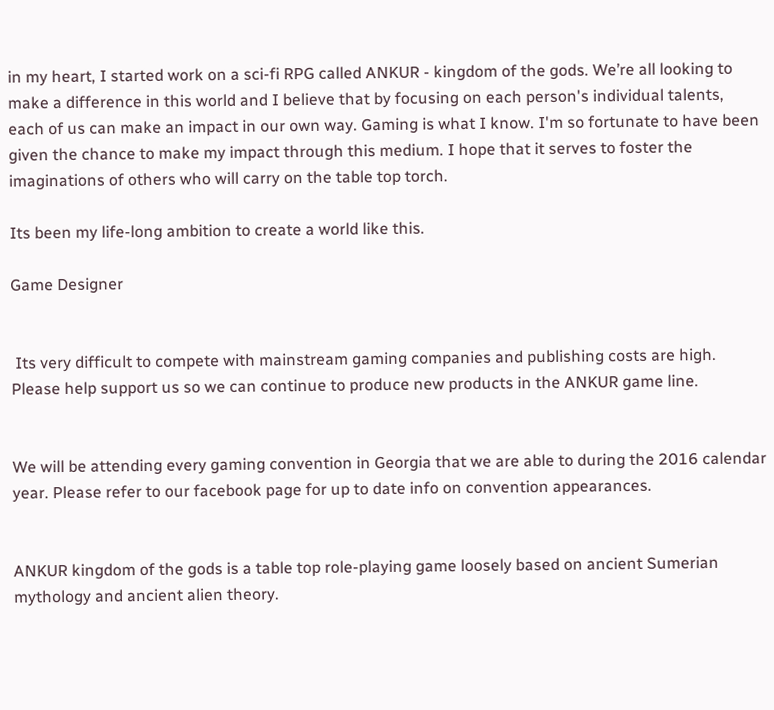in my heart, I started work on a sci-fi RPG called ANKUR - kingdom of the gods. We’re all looking to make a difference in this world and I believe that by focusing on each person's individual talents, each of us can make an impact in our own way. Gaming is what I know. I'm so fortunate to have been given the chance to make my impact through this medium. I hope that it serves to foster the imaginations of others who will carry on the table top torch.

Its been my life-long ambition to create a world like this.

Game Designer


 Its very difficult to compete with mainstream gaming companies and publishing costs are high. Please help support us so we can continue to produce new products in the ANKUR game line.


We will be attending every gaming convention in Georgia that we are able to during the 2016 calendar year. Please refer to our facebook page for up to date info on convention appearances.


ANKUR kingdom of the gods is a table top role-playing game loosely based on ancient Sumerian mythology and ancient alien theory.